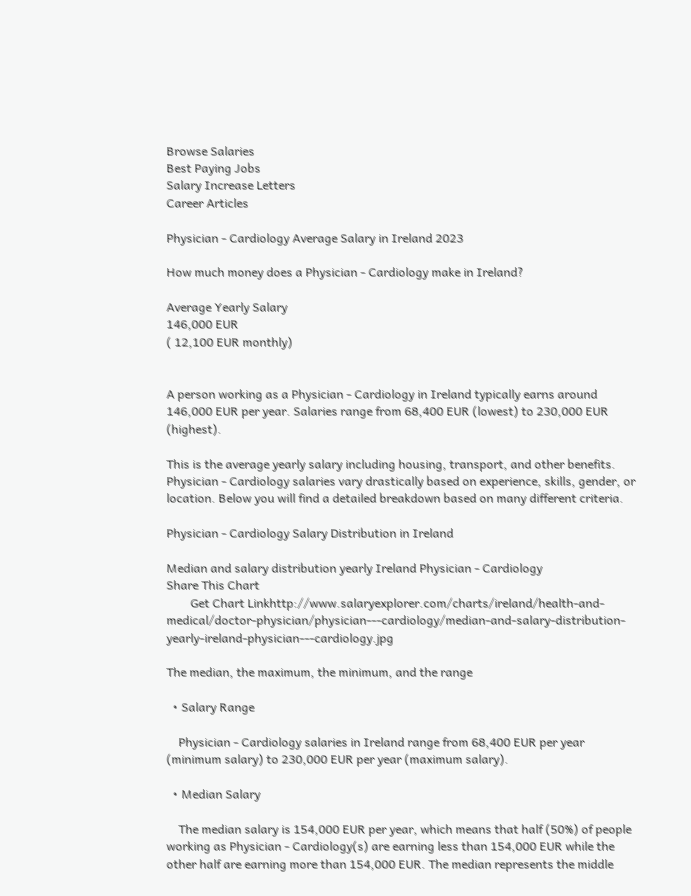Browse Salaries
Best Paying Jobs
Salary Increase Letters
Career Articles

Physician - Cardiology Average Salary in Ireland 2023

How much money does a Physician - Cardiology make in Ireland?

Average Yearly Salary
146,000 EUR
( 12,100 EUR monthly)


A person working as a Physician - Cardiology in Ireland typically earns around 146,000 EUR per year. Salaries range from 68,400 EUR (lowest) to 230,000 EUR (highest).

This is the average yearly salary including housing, transport, and other benefits. Physician - Cardiology salaries vary drastically based on experience, skills, gender, or location. Below you will find a detailed breakdown based on many different criteria.

Physician - Cardiology Salary Distribution in Ireland

Median and salary distribution yearly Ireland Physician - Cardiology
Share This Chart
        Get Chart Linkhttp://www.salaryexplorer.com/charts/ireland/health-and-medical/doctor-physician/physician---cardiology/median-and-salary-distribution-yearly-ireland-physician---cardiology.jpg

The median, the maximum, the minimum, and the range

  • Salary Range

    Physician - Cardiology salaries in Ireland range from 68,400 EUR per year (minimum salary) to 230,000 EUR per year (maximum salary).

  • Median Salary

    The median salary is 154,000 EUR per year, which means that half (50%) of people working as Physician - Cardiology(s) are earning less than 154,000 EUR while the other half are earning more than 154,000 EUR. The median represents the middle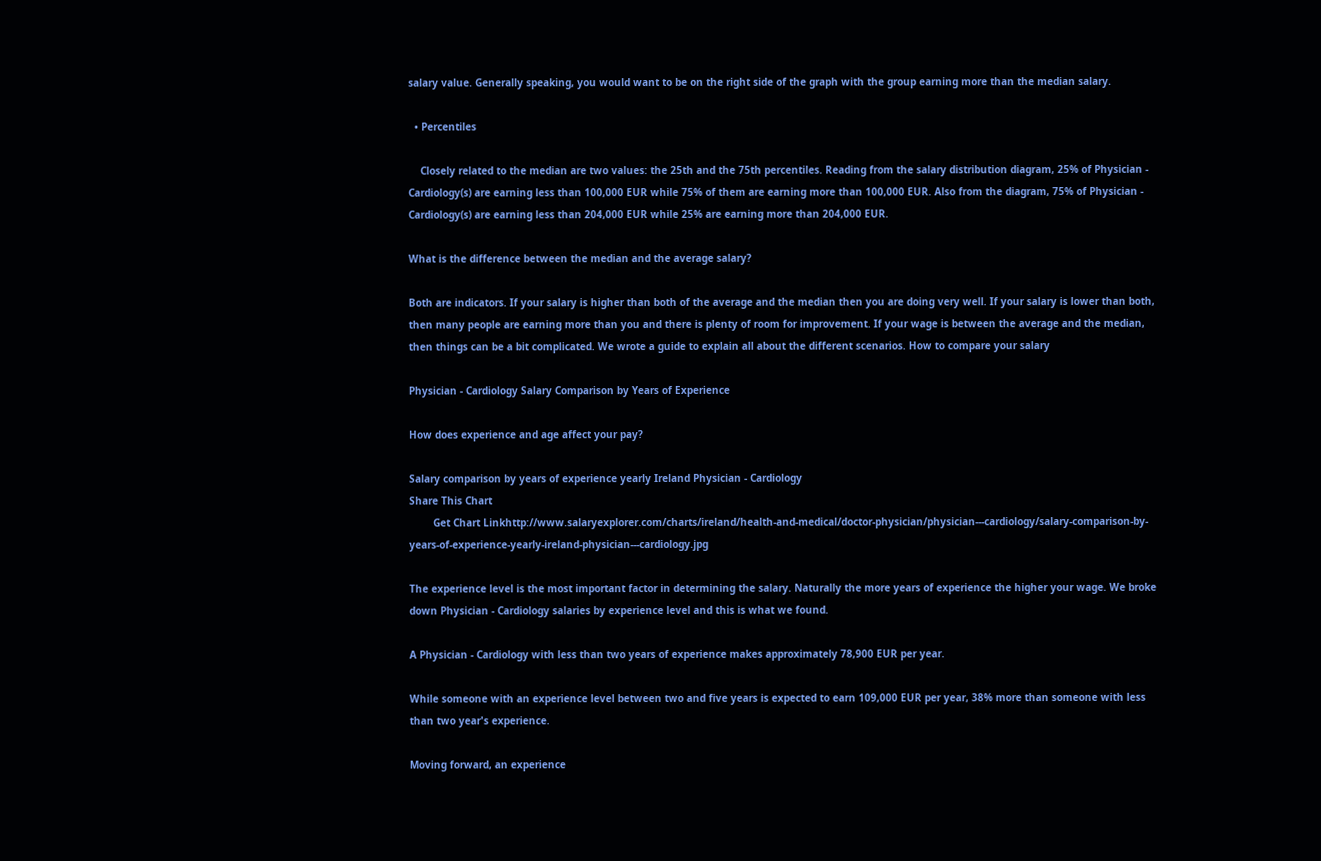salary value. Generally speaking, you would want to be on the right side of the graph with the group earning more than the median salary.

  • Percentiles

    Closely related to the median are two values: the 25th and the 75th percentiles. Reading from the salary distribution diagram, 25% of Physician - Cardiology(s) are earning less than 100,000 EUR while 75% of them are earning more than 100,000 EUR. Also from the diagram, 75% of Physician - Cardiology(s) are earning less than 204,000 EUR while 25% are earning more than 204,000 EUR.

What is the difference between the median and the average salary?

Both are indicators. If your salary is higher than both of the average and the median then you are doing very well. If your salary is lower than both, then many people are earning more than you and there is plenty of room for improvement. If your wage is between the average and the median, then things can be a bit complicated. We wrote a guide to explain all about the different scenarios. How to compare your salary

Physician - Cardiology Salary Comparison by Years of Experience

How does experience and age affect your pay?

Salary comparison by years of experience yearly Ireland Physician - Cardiology
Share This Chart
        Get Chart Linkhttp://www.salaryexplorer.com/charts/ireland/health-and-medical/doctor-physician/physician---cardiology/salary-comparison-by-years-of-experience-yearly-ireland-physician---cardiology.jpg

The experience level is the most important factor in determining the salary. Naturally the more years of experience the higher your wage. We broke down Physician - Cardiology salaries by experience level and this is what we found.

A Physician - Cardiology with less than two years of experience makes approximately 78,900 EUR per year.

While someone with an experience level between two and five years is expected to earn 109,000 EUR per year, 38% more than someone with less than two year's experience.

Moving forward, an experience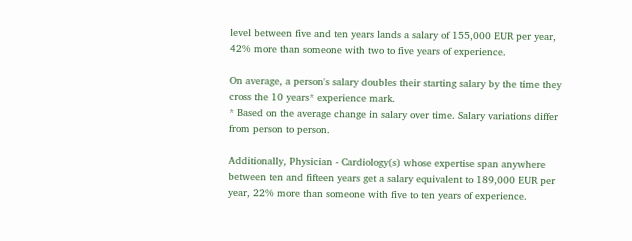level between five and ten years lands a salary of 155,000 EUR per year, 42% more than someone with two to five years of experience.

On average, a person's salary doubles their starting salary by the time they cross the 10 years* experience mark.
* Based on the average change in salary over time. Salary variations differ from person to person.

Additionally, Physician - Cardiology(s) whose expertise span anywhere between ten and fifteen years get a salary equivalent to 189,000 EUR per year, 22% more than someone with five to ten years of experience.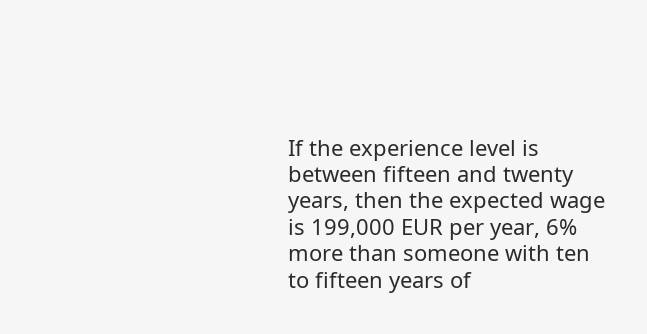If the experience level is between fifteen and twenty years, then the expected wage is 199,000 EUR per year, 6% more than someone with ten to fifteen years of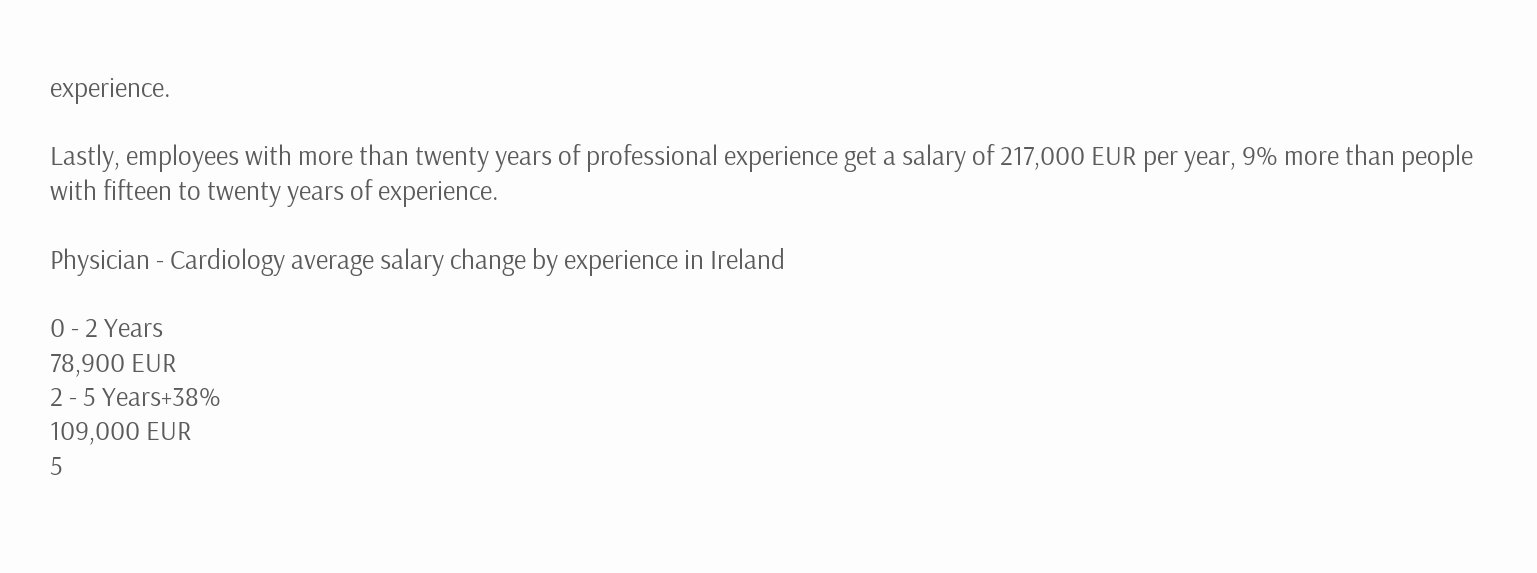experience.

Lastly, employees with more than twenty years of professional experience get a salary of 217,000 EUR per year, 9% more than people with fifteen to twenty years of experience.

Physician - Cardiology average salary change by experience in Ireland

0 - 2 Years
78,900 EUR
2 - 5 Years+38%
109,000 EUR
5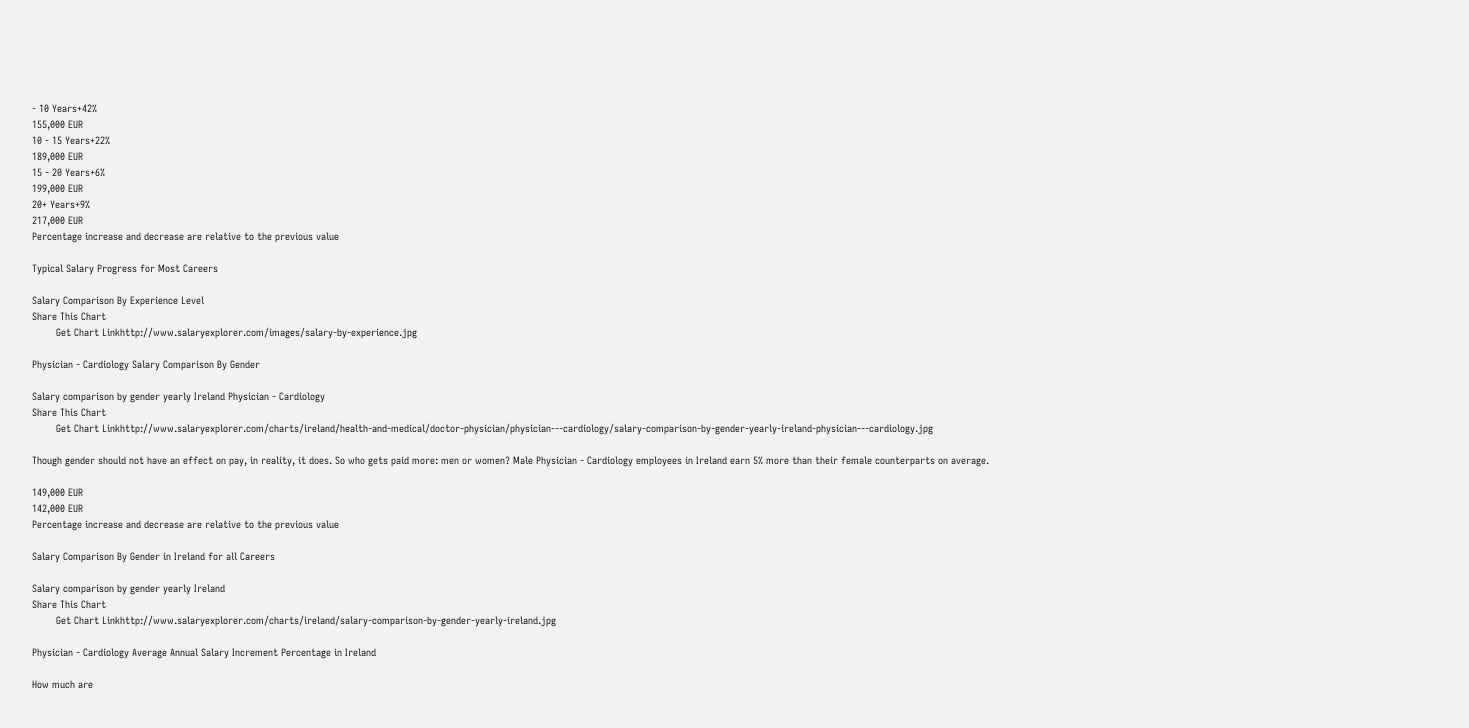- 10 Years+42%
155,000 EUR
10 - 15 Years+22%
189,000 EUR
15 - 20 Years+6%
199,000 EUR
20+ Years+9%
217,000 EUR
Percentage increase and decrease are relative to the previous value

Typical Salary Progress for Most Careers

Salary Comparison By Experience Level
Share This Chart
        Get Chart Linkhttp://www.salaryexplorer.com/images/salary-by-experience.jpg

Physician - Cardiology Salary Comparison By Gender

Salary comparison by gender yearly Ireland Physician - Cardiology
Share This Chart
        Get Chart Linkhttp://www.salaryexplorer.com/charts/ireland/health-and-medical/doctor-physician/physician---cardiology/salary-comparison-by-gender-yearly-ireland-physician---cardiology.jpg

Though gender should not have an effect on pay, in reality, it does. So who gets paid more: men or women? Male Physician - Cardiology employees in Ireland earn 5% more than their female counterparts on average.

149,000 EUR
142,000 EUR
Percentage increase and decrease are relative to the previous value

Salary Comparison By Gender in Ireland for all Careers

Salary comparison by gender yearly Ireland
Share This Chart
        Get Chart Linkhttp://www.salaryexplorer.com/charts/ireland/salary-comparison-by-gender-yearly-ireland.jpg

Physician - Cardiology Average Annual Salary Increment Percentage in Ireland

How much are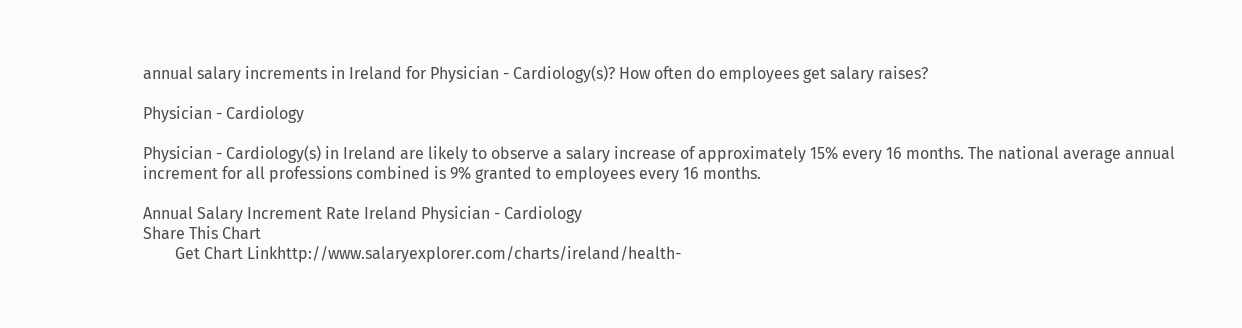annual salary increments in Ireland for Physician - Cardiology(s)? How often do employees get salary raises?

Physician - Cardiology

Physician - Cardiology(s) in Ireland are likely to observe a salary increase of approximately 15% every 16 months. The national average annual increment for all professions combined is 9% granted to employees every 16 months.

Annual Salary Increment Rate Ireland Physician - Cardiology
Share This Chart
        Get Chart Linkhttp://www.salaryexplorer.com/charts/ireland/health-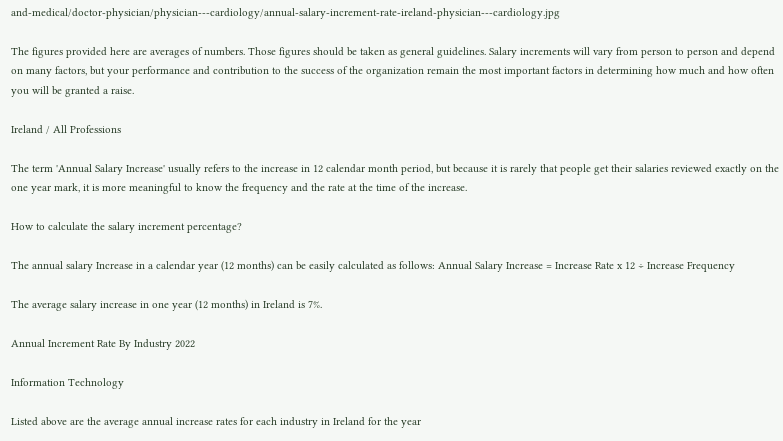and-medical/doctor-physician/physician---cardiology/annual-salary-increment-rate-ireland-physician---cardiology.jpg

The figures provided here are averages of numbers. Those figures should be taken as general guidelines. Salary increments will vary from person to person and depend on many factors, but your performance and contribution to the success of the organization remain the most important factors in determining how much and how often you will be granted a raise.

Ireland / All Professions

The term 'Annual Salary Increase' usually refers to the increase in 12 calendar month period, but because it is rarely that people get their salaries reviewed exactly on the one year mark, it is more meaningful to know the frequency and the rate at the time of the increase.

How to calculate the salary increment percentage?

The annual salary Increase in a calendar year (12 months) can be easily calculated as follows: Annual Salary Increase = Increase Rate x 12 ÷ Increase Frequency

The average salary increase in one year (12 months) in Ireland is 7%.

Annual Increment Rate By Industry 2022

Information Technology

Listed above are the average annual increase rates for each industry in Ireland for the year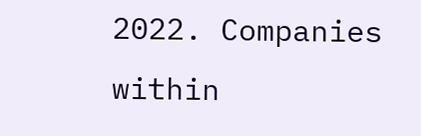2022. Companies within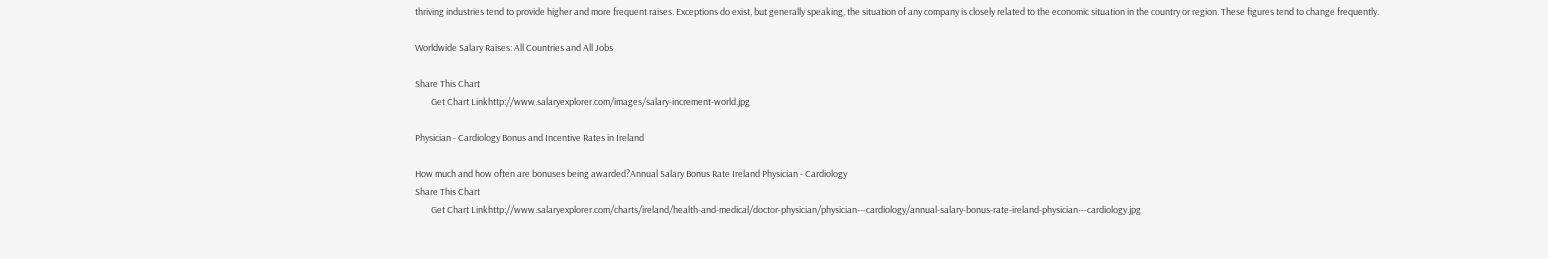thriving industries tend to provide higher and more frequent raises. Exceptions do exist, but generally speaking, the situation of any company is closely related to the economic situation in the country or region. These figures tend to change frequently.

Worldwide Salary Raises: All Countries and All Jobs

Share This Chart
        Get Chart Linkhttp://www.salaryexplorer.com/images/salary-increment-world.jpg

Physician - Cardiology Bonus and Incentive Rates in Ireland

How much and how often are bonuses being awarded?Annual Salary Bonus Rate Ireland Physician - Cardiology
Share This Chart
        Get Chart Linkhttp://www.salaryexplorer.com/charts/ireland/health-and-medical/doctor-physician/physician---cardiology/annual-salary-bonus-rate-ireland-physician---cardiology.jpg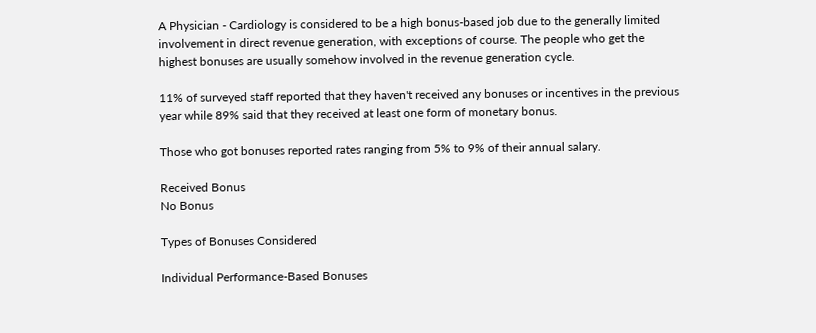A Physician - Cardiology is considered to be a high bonus-based job due to the generally limited involvement in direct revenue generation, with exceptions of course. The people who get the highest bonuses are usually somehow involved in the revenue generation cycle.

11% of surveyed staff reported that they haven't received any bonuses or incentives in the previous year while 89% said that they received at least one form of monetary bonus.

Those who got bonuses reported rates ranging from 5% to 9% of their annual salary.

Received Bonus
No Bonus

Types of Bonuses Considered

Individual Performance-Based Bonuses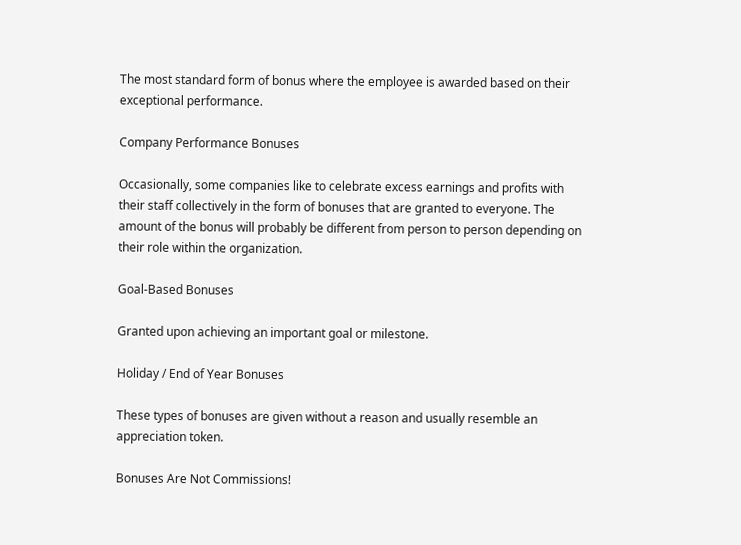The most standard form of bonus where the employee is awarded based on their exceptional performance.

Company Performance Bonuses

Occasionally, some companies like to celebrate excess earnings and profits with their staff collectively in the form of bonuses that are granted to everyone. The amount of the bonus will probably be different from person to person depending on their role within the organization.

Goal-Based Bonuses

Granted upon achieving an important goal or milestone.

Holiday / End of Year Bonuses

These types of bonuses are given without a reason and usually resemble an appreciation token.

Bonuses Are Not Commissions!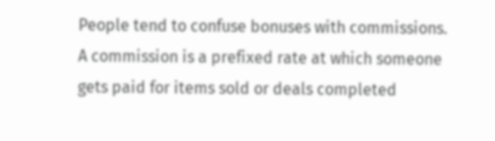People tend to confuse bonuses with commissions. A commission is a prefixed rate at which someone gets paid for items sold or deals completed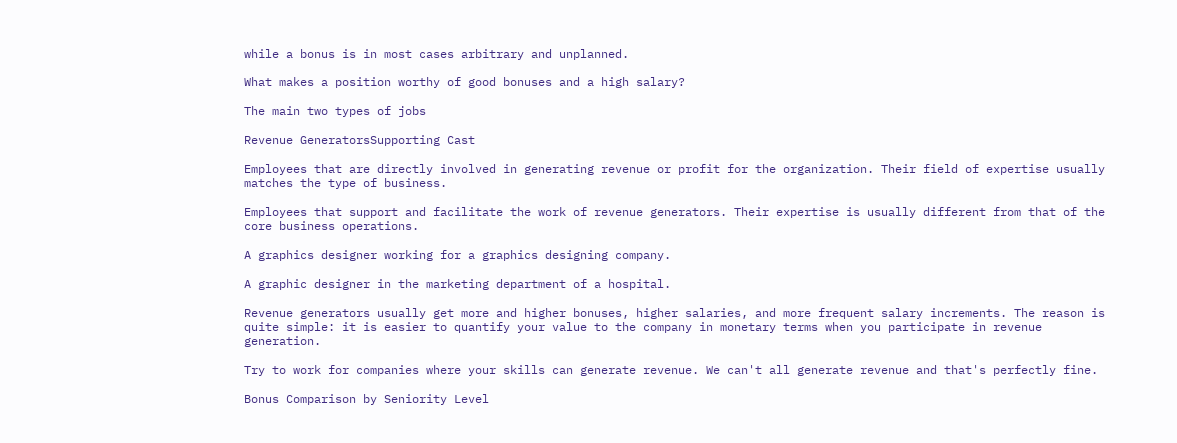while a bonus is in most cases arbitrary and unplanned.

What makes a position worthy of good bonuses and a high salary?

The main two types of jobs

Revenue GeneratorsSupporting Cast

Employees that are directly involved in generating revenue or profit for the organization. Their field of expertise usually matches the type of business.

Employees that support and facilitate the work of revenue generators. Their expertise is usually different from that of the core business operations.

A graphics designer working for a graphics designing company.

A graphic designer in the marketing department of a hospital.

Revenue generators usually get more and higher bonuses, higher salaries, and more frequent salary increments. The reason is quite simple: it is easier to quantify your value to the company in monetary terms when you participate in revenue generation.

Try to work for companies where your skills can generate revenue. We can't all generate revenue and that's perfectly fine.

Bonus Comparison by Seniority Level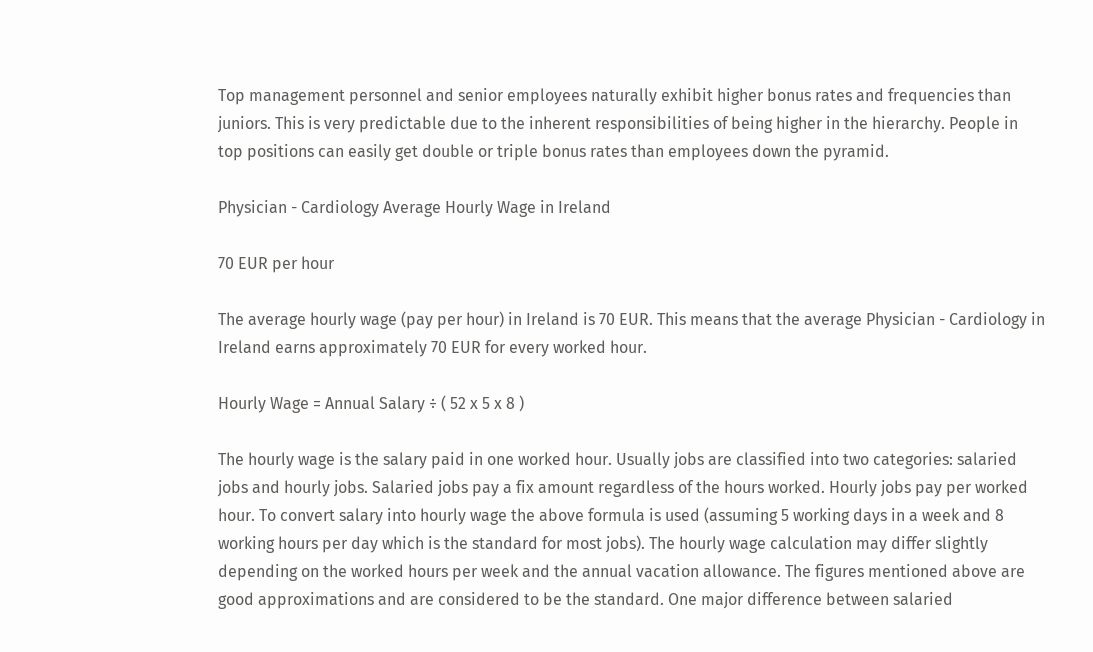Top management personnel and senior employees naturally exhibit higher bonus rates and frequencies than juniors. This is very predictable due to the inherent responsibilities of being higher in the hierarchy. People in top positions can easily get double or triple bonus rates than employees down the pyramid.

Physician - Cardiology Average Hourly Wage in Ireland

70 EUR per hour

The average hourly wage (pay per hour) in Ireland is 70 EUR. This means that the average Physician - Cardiology in Ireland earns approximately 70 EUR for every worked hour.

Hourly Wage = Annual Salary ÷ ( 52 x 5 x 8 )

The hourly wage is the salary paid in one worked hour. Usually jobs are classified into two categories: salaried jobs and hourly jobs. Salaried jobs pay a fix amount regardless of the hours worked. Hourly jobs pay per worked hour. To convert salary into hourly wage the above formula is used (assuming 5 working days in a week and 8 working hours per day which is the standard for most jobs). The hourly wage calculation may differ slightly depending on the worked hours per week and the annual vacation allowance. The figures mentioned above are good approximations and are considered to be the standard. One major difference between salaried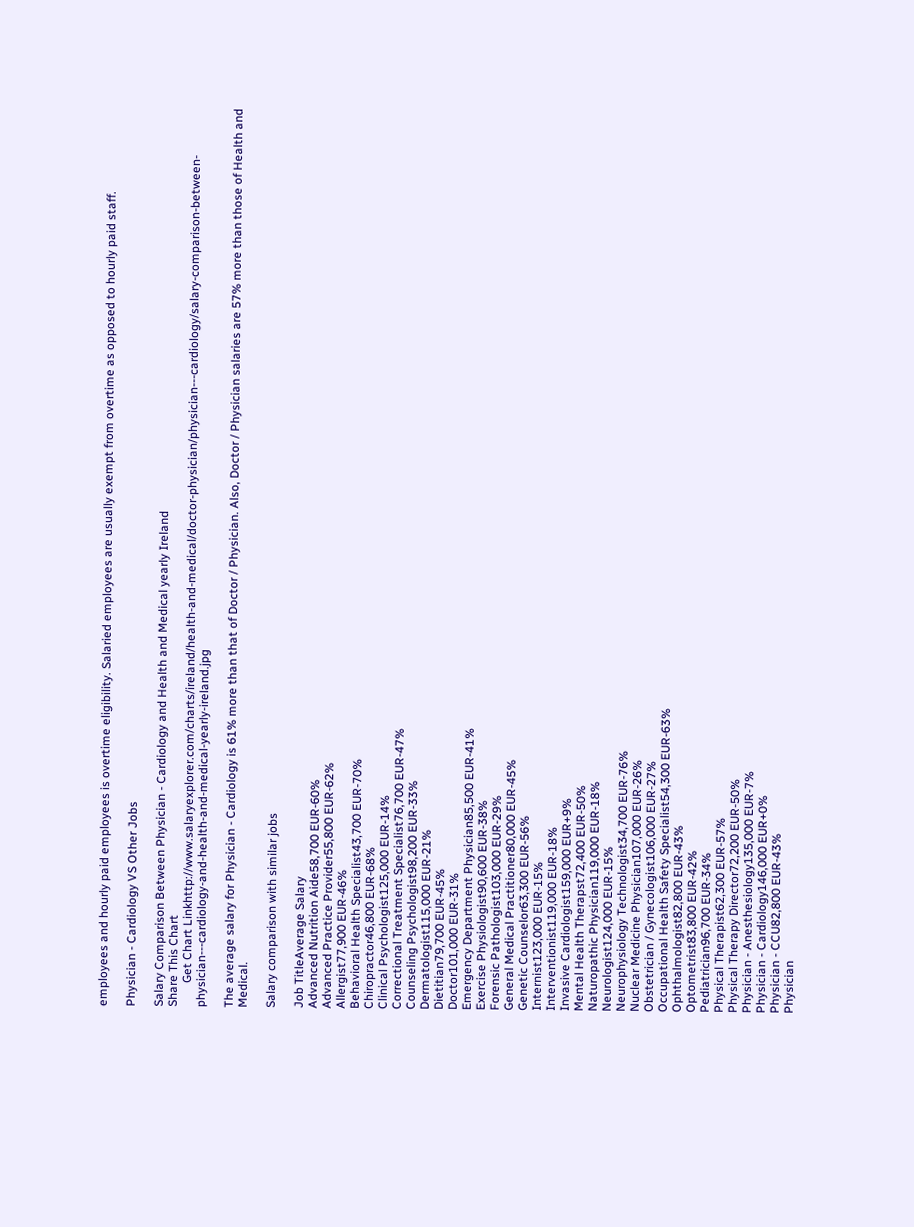employees and hourly paid employees is overtime eligibility. Salaried employees are usually exempt from overtime as opposed to hourly paid staff.

Physician - Cardiology VS Other Jobs

Salary Comparison Between Physician - Cardiology and Health and Medical yearly Ireland
Share This Chart
        Get Chart Linkhttp://www.salaryexplorer.com/charts/ireland/health-and-medical/doctor-physician/physician---cardiology/salary-comparison-between-physician---cardiology-and-health-and-medical-yearly-ireland.jpg

The average salary for Physician - Cardiology is 61% more than that of Doctor / Physician. Also, Doctor / Physician salaries are 57% more than those of Health and Medical.

Salary comparison with similar jobs

Job TitleAverage Salary
Advanced Nutrition Aide58,700 EUR-60%
Advanced Practice Provider55,800 EUR-62%
Allergist77,900 EUR-46%
Behavioral Health Specialist43,700 EUR-70%
Chiropractor46,800 EUR-68%
Clinical Psychologist125,000 EUR-14%
Correctional Treatment Specialist76,700 EUR-47%
Counseling Psychologist98,200 EUR-33%
Dermatologist115,000 EUR-21%
Dietitian79,700 EUR-45%
Doctor101,000 EUR-31%
Emergency Department Physician85,500 EUR-41%
Exercise Physiologist90,600 EUR-38%
Forensic Pathologist103,000 EUR-29%
General Medical Practitioner80,000 EUR-45%
Genetic Counselor63,300 EUR-56%
Internist123,000 EUR-15%
Interventionist119,000 EUR-18%
Invasive Cardiologist159,000 EUR+9%
Mental Health Therapst72,400 EUR-50%
Naturopathic Physician119,000 EUR-18%
Neurologist124,000 EUR-15%
Neurophysiology Technologist34,700 EUR-76%
Nuclear Medicine Physician107,000 EUR-26%
Obstetrician / Gynecologist106,000 EUR-27%
Occupational Health Safety Specialist54,300 EUR-63%
Ophthalmologist82,800 EUR-43%
Optometrist83,800 EUR-42%
Pediatrician96,700 EUR-34%
Physical Therapist62,300 EUR-57%
Physical Therapy Director72,200 EUR-50%
Physician - Anesthesiology135,000 EUR-7%
Physician - Cardiology146,000 EUR+0%
Physician - CCU82,800 EUR-43%
Physician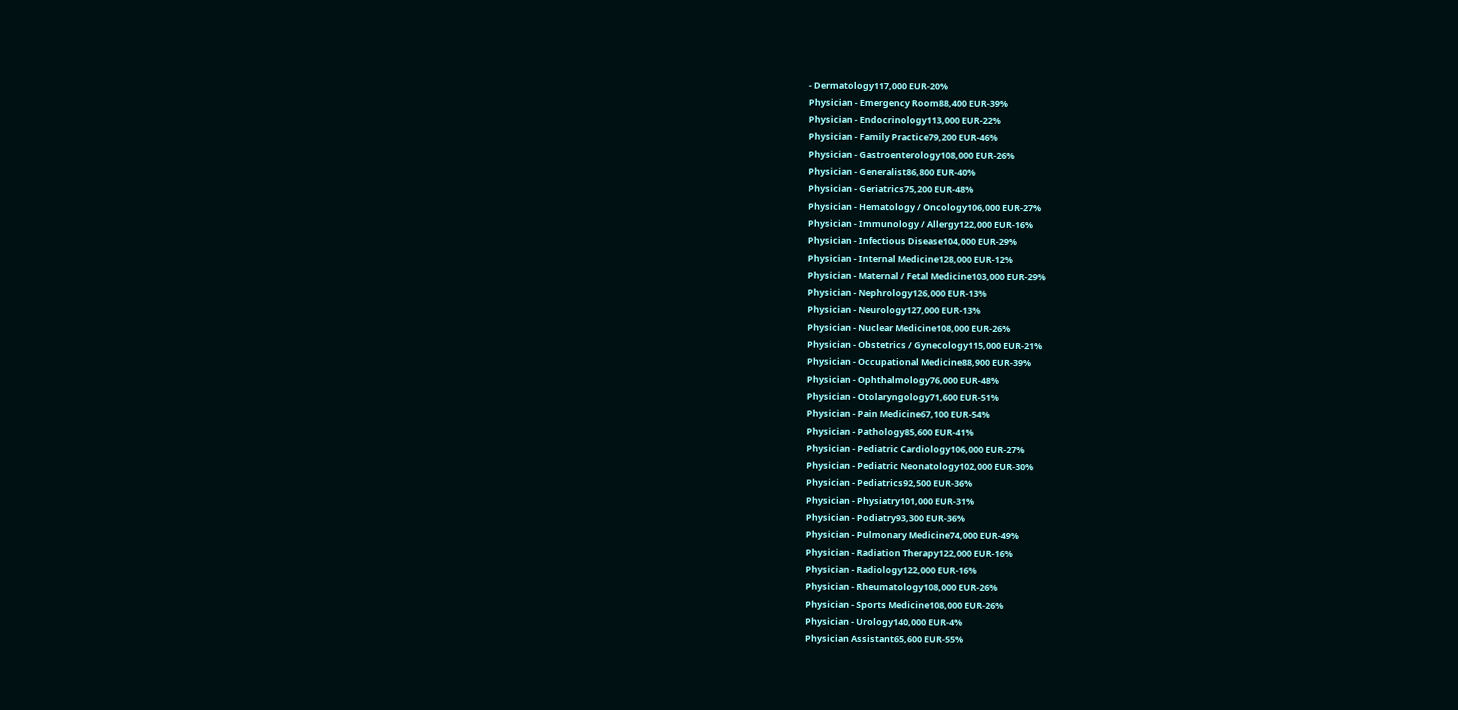- Dermatology117,000 EUR-20%
Physician - Emergency Room88,400 EUR-39%
Physician - Endocrinology113,000 EUR-22%
Physician - Family Practice79,200 EUR-46%
Physician - Gastroenterology108,000 EUR-26%
Physician - Generalist86,800 EUR-40%
Physician - Geriatrics75,200 EUR-48%
Physician - Hematology / Oncology106,000 EUR-27%
Physician - Immunology / Allergy122,000 EUR-16%
Physician - Infectious Disease104,000 EUR-29%
Physician - Internal Medicine128,000 EUR-12%
Physician - Maternal / Fetal Medicine103,000 EUR-29%
Physician - Nephrology126,000 EUR-13%
Physician - Neurology127,000 EUR-13%
Physician - Nuclear Medicine108,000 EUR-26%
Physician - Obstetrics / Gynecology115,000 EUR-21%
Physician - Occupational Medicine88,900 EUR-39%
Physician - Ophthalmology76,000 EUR-48%
Physician - Otolaryngology71,600 EUR-51%
Physician - Pain Medicine67,100 EUR-54%
Physician - Pathology85,600 EUR-41%
Physician - Pediatric Cardiology106,000 EUR-27%
Physician - Pediatric Neonatology102,000 EUR-30%
Physician - Pediatrics92,500 EUR-36%
Physician - Physiatry101,000 EUR-31%
Physician - Podiatry93,300 EUR-36%
Physician - Pulmonary Medicine74,000 EUR-49%
Physician - Radiation Therapy122,000 EUR-16%
Physician - Radiology122,000 EUR-16%
Physician - Rheumatology108,000 EUR-26%
Physician - Sports Medicine108,000 EUR-26%
Physician - Urology140,000 EUR-4%
Physician Assistant65,600 EUR-55%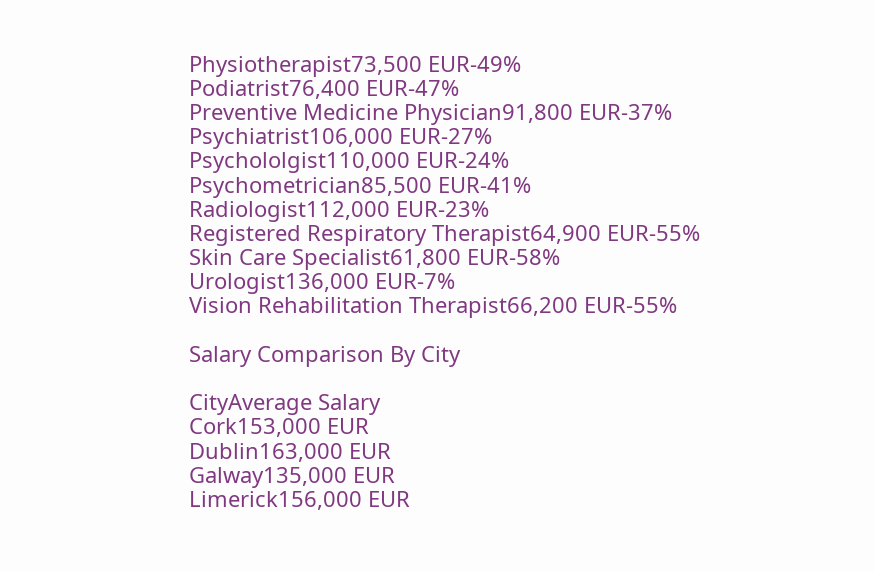Physiotherapist73,500 EUR-49%
Podiatrist76,400 EUR-47%
Preventive Medicine Physician91,800 EUR-37%
Psychiatrist106,000 EUR-27%
Psychololgist110,000 EUR-24%
Psychometrician85,500 EUR-41%
Radiologist112,000 EUR-23%
Registered Respiratory Therapist64,900 EUR-55%
Skin Care Specialist61,800 EUR-58%
Urologist136,000 EUR-7%
Vision Rehabilitation Therapist66,200 EUR-55%

Salary Comparison By City

CityAverage Salary
Cork153,000 EUR
Dublin163,000 EUR
Galway135,000 EUR
Limerick156,000 EUR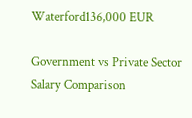Waterford136,000 EUR

Government vs Private Sector Salary Comparison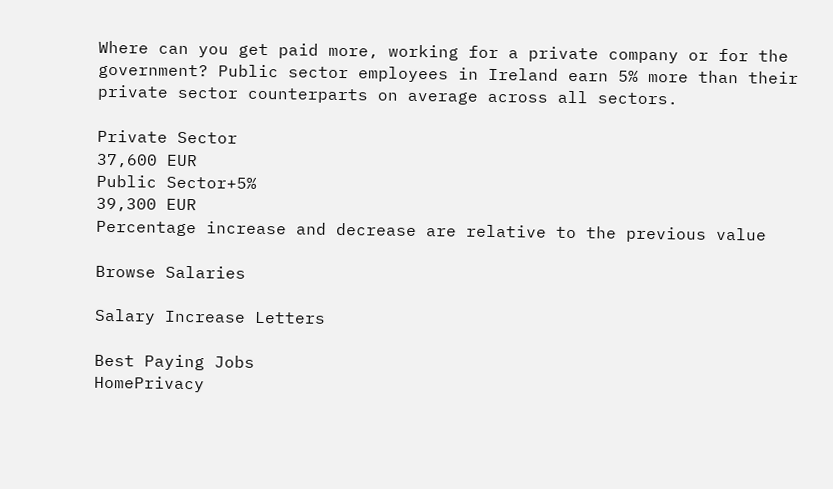Where can you get paid more, working for a private company or for the government? Public sector employees in Ireland earn 5% more than their private sector counterparts on average across all sectors.

Private Sector
37,600 EUR
Public Sector+5%
39,300 EUR
Percentage increase and decrease are relative to the previous value

Browse Salaries

Salary Increase Letters

Best Paying Jobs
HomePrivacy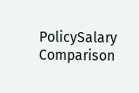PolicySalary Comparison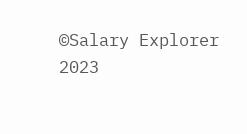©Salary Explorer 2023